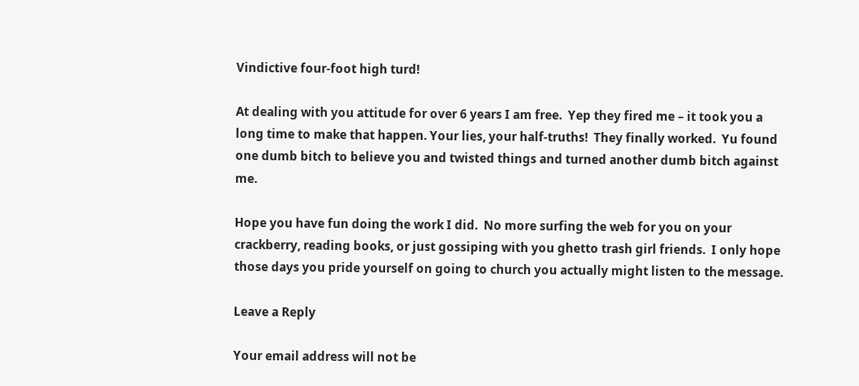Vindictive four-foot high turd!

At dealing with you attitude for over 6 years I am free.  Yep they fired me – it took you a long time to make that happen. Your lies, your half-truths!  They finally worked.  Yu found one dumb bitch to believe you and twisted things and turned another dumb bitch against me.

Hope you have fun doing the work I did.  No more surfing the web for you on your crackberry, reading books, or just gossiping with you ghetto trash girl friends.  I only hope those days you pride yourself on going to church you actually might listen to the message.

Leave a Reply

Your email address will not be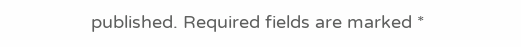published. Required fields are marked *